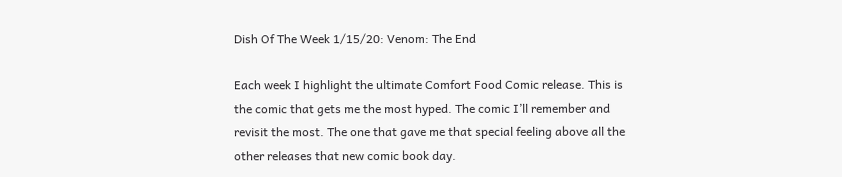Dish Of The Week 1/15/20: Venom: The End

Each week I highlight the ultimate Comfort Food Comic release. This is the comic that gets me the most hyped. The comic I’ll remember and revisit the most. The one that gave me that special feeling above all the other releases that new comic book day.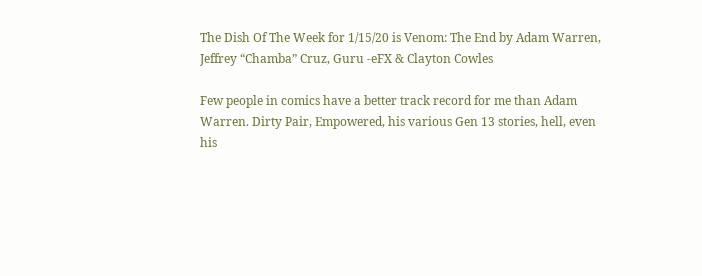The Dish Of The Week for 1/15/20 is Venom: The End by Adam Warren, Jeffrey “Chamba” Cruz, Guru -eFX & Clayton Cowles

Few people in comics have a better track record for me than Adam Warren. Dirty Pair, Empowered, his various Gen 13 stories, hell, even his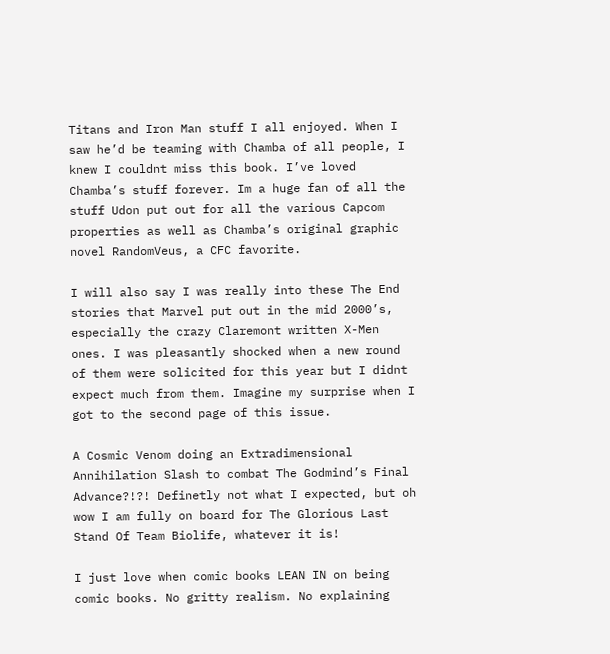Titans and Iron Man stuff I all enjoyed. When I saw he’d be teaming with Chamba of all people, I knew I couldnt miss this book. I’ve loved Chamba’s stuff forever. Im a huge fan of all the stuff Udon put out for all the various Capcom properties as well as Chamba’s original graphic novel RandomVeus, a CFC favorite.

I will also say I was really into these The End stories that Marvel put out in the mid 2000’s, especially the crazy Claremont written X-Men ones. I was pleasantly shocked when a new round of them were solicited for this year but I didnt expect much from them. Imagine my surprise when I got to the second page of this issue.

A Cosmic Venom doing an Extradimensional Annihilation Slash to combat The Godmind’s Final Advance?!?! Definetly not what I expected, but oh wow I am fully on board for The Glorious Last Stand Of Team Biolife, whatever it is!

I just love when comic books LEAN IN on being comic books. No gritty realism. No explaining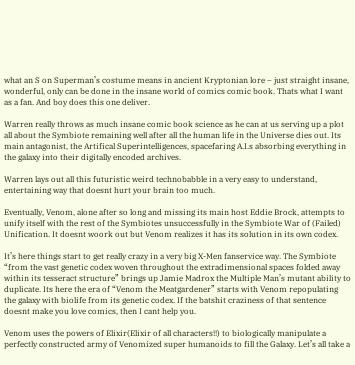what an S on Superman’s costume means in ancient Kryptonian lore – just straight insane, wonderful, only can be done in the insane world of comics comic book. Thats what I want as a fan. And boy does this one deliver.

Warren really throws as much insane comic book science as he can at us serving up a plot all about the Symbiote remaining well after all the human life in the Universe dies out. Its main antagonist, the Artifical Superintelligences, spacefaring A.I.s absorbing everything in the galaxy into their digitally encoded archives.

Warren lays out all this futuristic weird technobabble in a very easy to understand, entertaining way that doesnt hurt your brain too much.

Eventually, Venom, alone after so long and missing its main host Eddie Brock, attempts to unify itself with the rest of the Symbiotes unsuccessfully in the Symbiote War of (Failed) Unification. It doesnt woork out but Venom realizes it has its solution in its own codex.

It’s here things start to get really crazy in a very big X-Men fanservice way. The Symbiote “from the vast genetic codex woven throughout the extradimensional spaces folded away within its tesseract structure” brings up Jamie Madrox the Multiple Man’s mutant ability to duplicate. Its here the era of “Venom the Meatgardener” starts with Venom repopulating the galaxy with biolife from its genetic codex. If the batshit craziness of that sentence doesnt make you love comics, then I cant help you.

Venom uses the powers of Elixir(Elixir of all characters!!) to biologically manipulate a perfectly constructed army of Venomized super humanoids to fill the Galaxy. Let’s all take a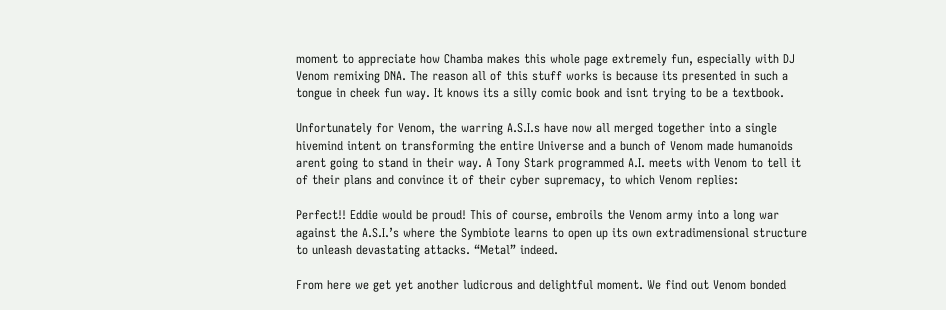moment to appreciate how Chamba makes this whole page extremely fun, especially with DJ Venom remixing DNA. The reason all of this stuff works is because its presented in such a tongue in cheek fun way. It knows its a silly comic book and isnt trying to be a textbook.

Unfortunately for Venom, the warring A.S.I.s have now all merged together into a single hivemind intent on transforming the entire Universe and a bunch of Venom made humanoids arent going to stand in their way. A Tony Stark programmed A.I. meets with Venom to tell it of their plans and convince it of their cyber supremacy, to which Venom replies:

Perfect!! Eddie would be proud! This of course, embroils the Venom army into a long war against the A.S.I.’s where the Symbiote learns to open up its own extradimensional structure to unleash devastating attacks. “Metal” indeed.

From here we get yet another ludicrous and delightful moment. We find out Venom bonded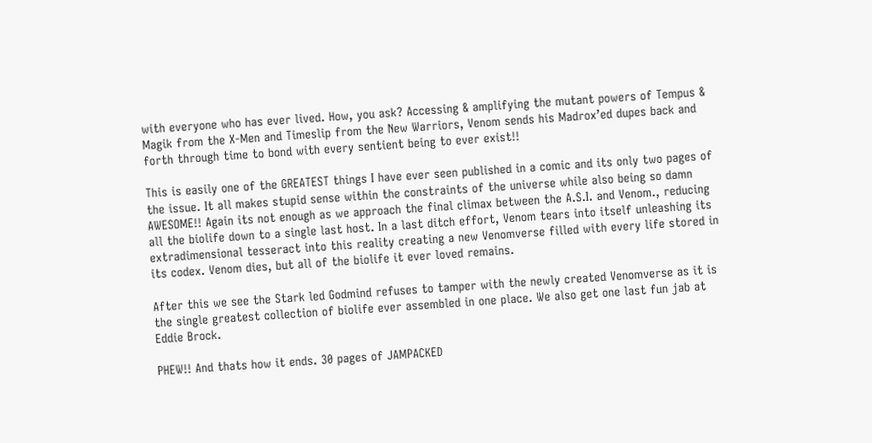with everyone who has ever lived. How, you ask? Accessing & amplifying the mutant powers of Tempus & Magik from the X-Men and Timeslip from the New Warriors, Venom sends his Madrox’ed dupes back and forth through time to bond with every sentient being to ever exist!!

This is easily one of the GREATEST things I have ever seen published in a comic and its only two pages of the issue. It all makes stupid sense within the constraints of the universe while also being so damn AWESOME!! Again its not enough as we approach the final climax between the A.S.I. and Venom., reducing all the biolife down to a single last host. In a last ditch effort, Venom tears into itself unleashing its extradimensional tesseract into this reality creating a new Venomverse filled with every life stored in its codex. Venom dies, but all of the biolife it ever loved remains.

After this we see the Stark led Godmind refuses to tamper with the newly created Venomverse as it is the single greatest collection of biolife ever assembled in one place. We also get one last fun jab at Eddie Brock.

PHEW!! And thats how it ends. 30 pages of JAMPACKED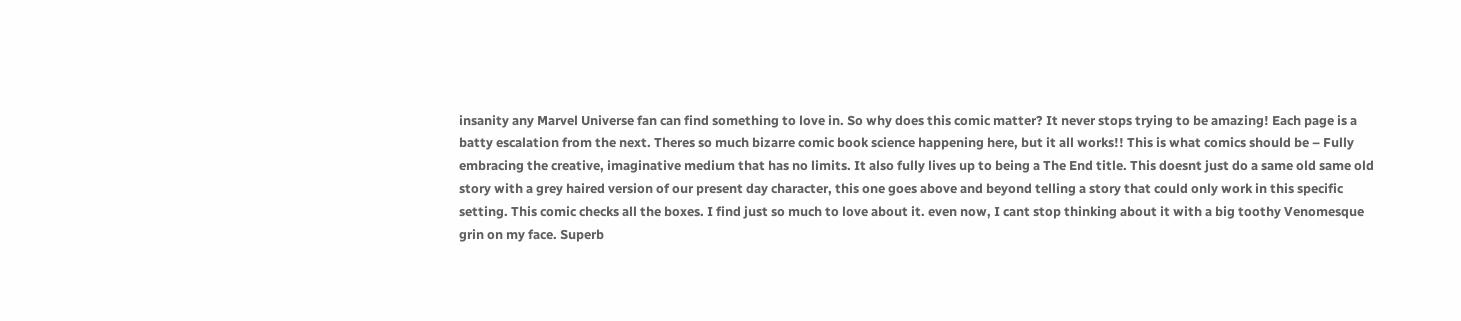insanity any Marvel Universe fan can find something to love in. So why does this comic matter? It never stops trying to be amazing! Each page is a batty escalation from the next. Theres so much bizarre comic book science happening here, but it all works!! This is what comics should be – Fully embracing the creative, imaginative medium that has no limits. It also fully lives up to being a The End title. This doesnt just do a same old same old story with a grey haired version of our present day character, this one goes above and beyond telling a story that could only work in this specific setting. This comic checks all the boxes. I find just so much to love about it. even now, I cant stop thinking about it with a big toothy Venomesque grin on my face. Superb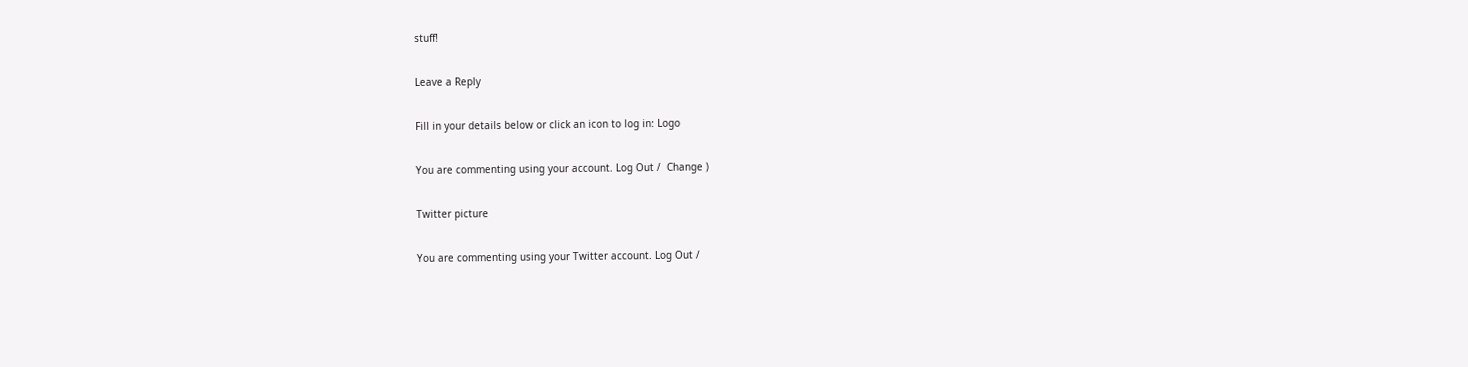stuff!

Leave a Reply

Fill in your details below or click an icon to log in: Logo

You are commenting using your account. Log Out /  Change )

Twitter picture

You are commenting using your Twitter account. Log Out /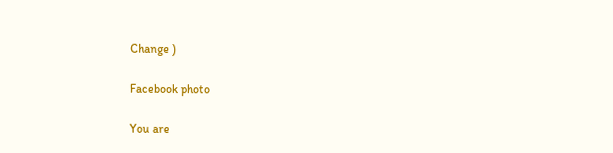Change )

Facebook photo

You are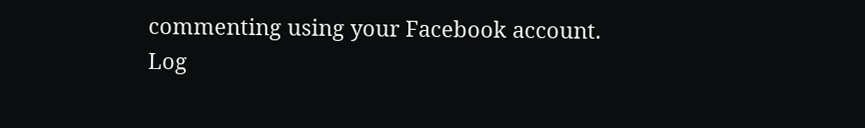commenting using your Facebook account. Log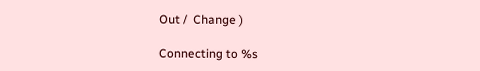Out /  Change )

Connecting to %s